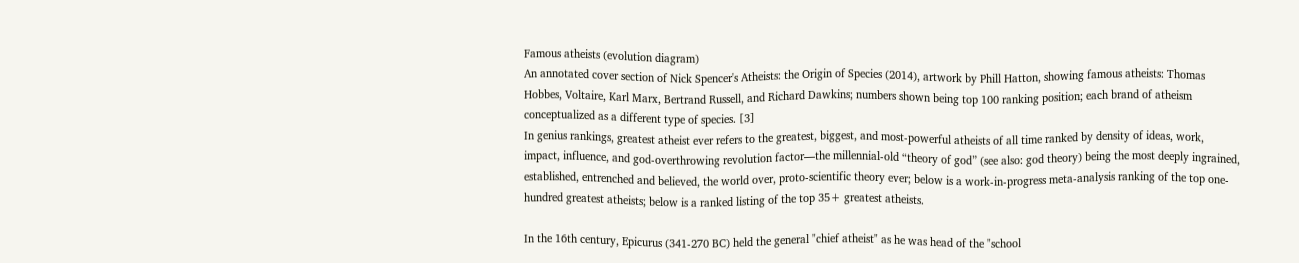Famous atheists (evolution diagram)
An annotated cover section of Nick Spencer's Atheists: the Origin of Species (2014), artwork by Phill Hatton, showing famous atheists: Thomas Hobbes, Voltaire, Karl Marx, Bertrand Russell, and Richard Dawkins; numbers shown being top 100 ranking position; each brand of atheism conceptualized as a different type of species. [3]
In genius rankings, greatest atheist ever refers to the greatest, biggest, and most-powerful atheists of all time ranked by density of ideas, work, impact, influence, and god-overthrowing revolution factor—the millennial-old “theory of god” (see also: god theory) being the most deeply ingrained, established, entrenched and believed, the world over, proto-scientific theory ever; below is a work-in-progress meta-analysis ranking of the top one-hundred greatest atheists; below is a ranked listing of the top 35+ greatest atheists.

In the 16th century, Epicurus (341-270 BC) held the general "chief atheist" as he was head of the "school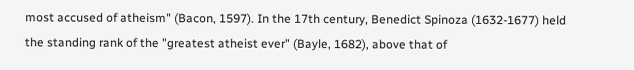most accused of atheism" (Bacon, 1597). In the 17th century, Benedict Spinoza (1632-1677) held the standing rank of the "greatest atheist ever" (Bayle, 1682), above that of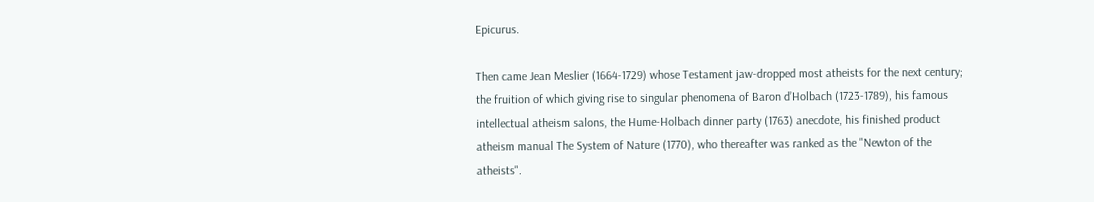Epicurus.

Then came Jean Meslier (1664-1729) whose Testament jaw-dropped most atheists for the next century; the fruition of which giving rise to singular phenomena of Baron d’Holbach (1723-1789), his famous intellectual atheism salons, the Hume-Holbach dinner party (1763) anecdote, his finished product atheism manual The System of Nature (1770), who thereafter was ranked as the "Newton of the atheists".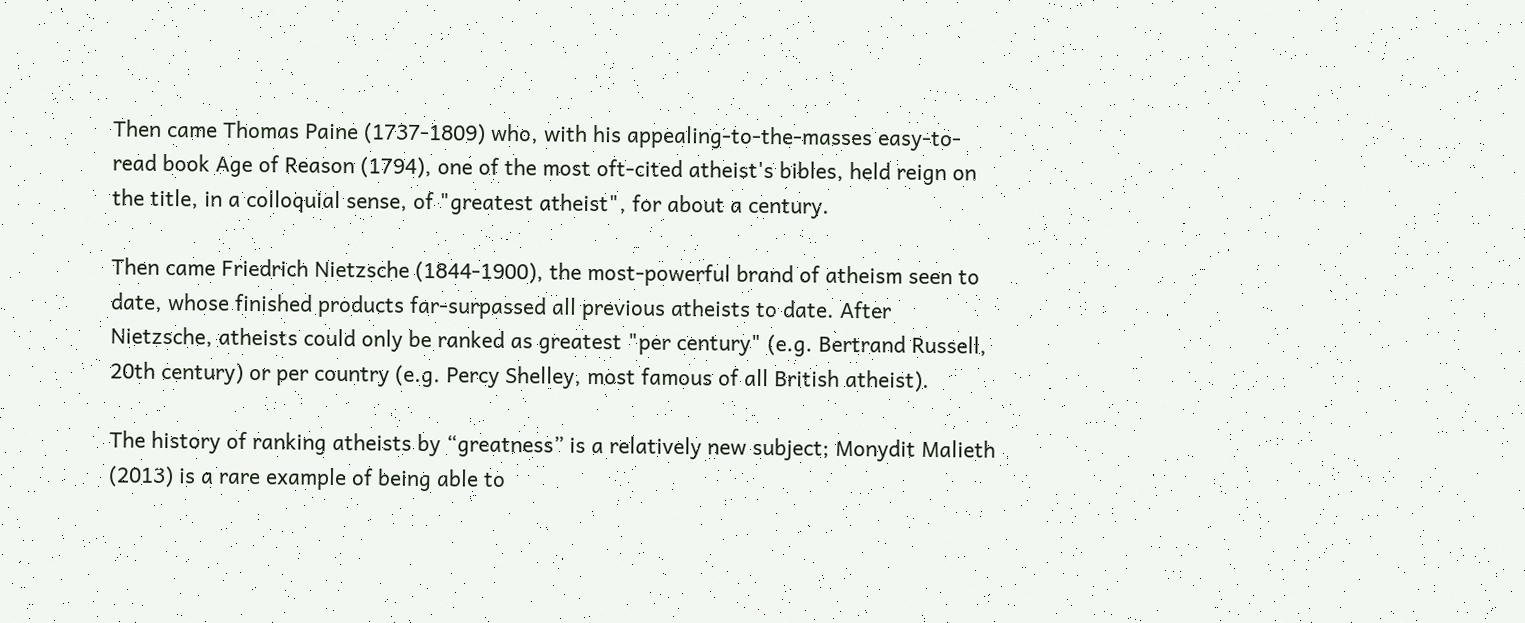Then came Thomas Paine (1737-1809) who, with his appealing-to-the-masses easy-to-read book Age of Reason (1794), one of the most oft-cited atheist's bibles, held reign on the title, in a colloquial sense, of "greatest atheist", for about a century.

Then came Friedrich Nietzsche (1844-1900), the most-powerful brand of atheism seen to date, whose finished products far-surpassed all previous atheists to date. After Nietzsche, atheists could only be ranked as greatest "per century" (e.g. Bertrand Russell, 20th century) or per country (e.g. Percy Shelley, most famous of all British atheist).

The history of ranking atheists by “greatness” is a relatively new subject; Monydit Malieth (2013) is a rare example of being able to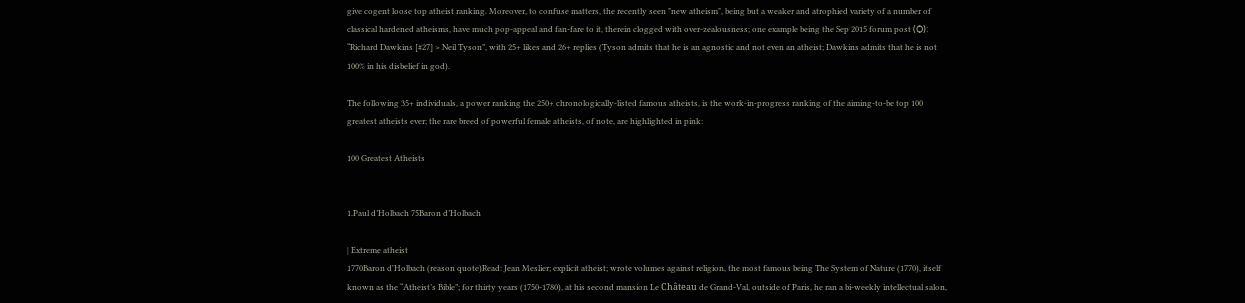give cogent loose top atheist ranking. Moreover, to confuse matters, the recently seen "new atheism", being but a weaker and atrophied variety of a number of classical hardened atheisms, have much pop-appeal and fan-fare to it, therein clogged with over-zealousness; one example being the Sep 2015 forum post (Ѻ): “Richard Dawkins [#27] > Neil Tyson”, with 25+ likes and 26+ replies (Tyson admits that he is an agnostic and not even an atheist; Dawkins admits that he is not 100% in his disbelief in god).

The following 35+ individuals, a power ranking the 250+ chronologically-listed famous atheists, is the work-in-progress ranking of the aiming-to-be top 100 greatest atheists ever; the rare breed of powerful female atheists, of note, are highlighted in pink:

100 Greatest Atheists


1.Paul d’Holbach 75Baron d’Holbach

| Extreme atheist
1770Baron d'Holbach (reason quote)Read: Jean Meslier; explicit atheist; wrote volumes against religion, the most famous being The System of Nature (1770), itself known as the “Atheist’s Bible”; for thirty years (1750-1780), at his second mansion Le Château de Grand-Val, outside of Paris, he ran a bi-weekly intellectual salon,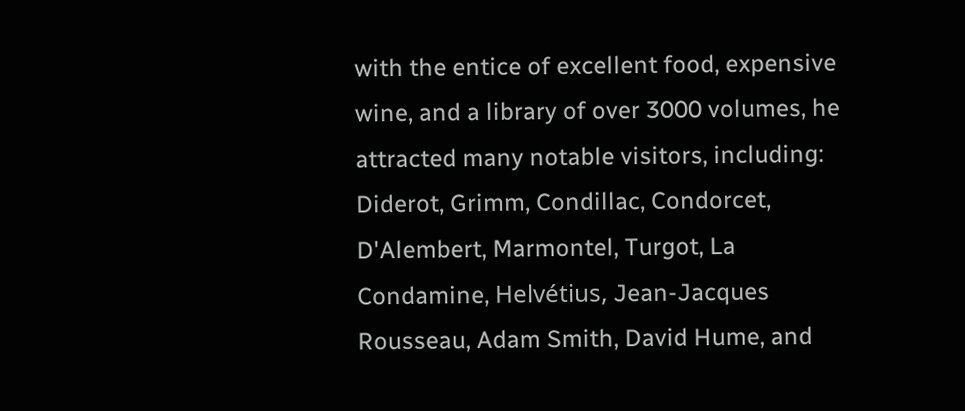with the entice of excellent food, expensive wine, and a library of over 3000 volumes, he attracted many notable visitors, including: Diderot, Grimm, Condillac, Condorcet, D'Alembert, Marmontel, Turgot, La Condamine, Helvétius, Jean-Jacques Rousseau, Adam Smith, David Hume, and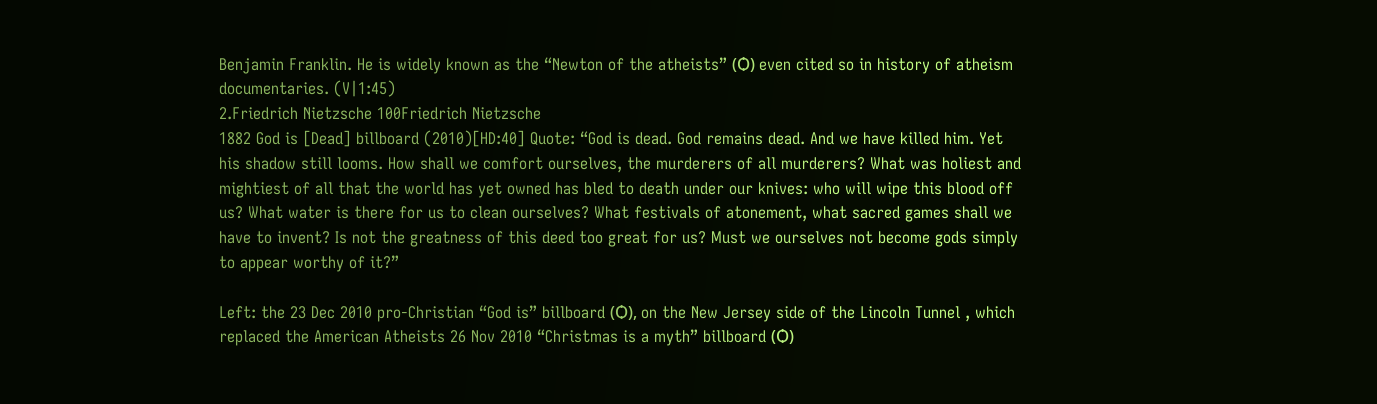Benjamin Franklin. He is widely known as the “Newton of the atheists” (Ѻ) even cited so in history of atheism documentaries. (V|1:45)
2.Friedrich Nietzsche 100Friedrich Nietzsche
1882 God is [Dead] billboard (2010)[HD:40] Quote: “God is dead. God remains dead. And we have killed him. Yet his shadow still looms. How shall we comfort ourselves, the murderers of all murderers? What was holiest and mightiest of all that the world has yet owned has bled to death under our knives: who will wipe this blood off us? What water is there for us to clean ourselves? What festivals of atonement, what sacred games shall we have to invent? Is not the greatness of this deed too great for us? Must we ourselves not become gods simply to appear worthy of it?”

Left: the 23 Dec 2010 pro-Christian “God is” billboard (Ѻ), on the New Jersey side of the Lincoln Tunnel , which replaced the American Atheists 26 Nov 2010 “Christmas is a myth” billboard (Ѻ)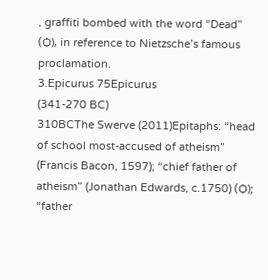, graffiti bombed with the word “Dead” (Ѻ), in reference to Nietzsche’s famous proclamation.
3.Epicurus 75Epicurus
(341-270 BC)
310BCThe Swerve (2011)Epitaphs: “head of school most-accused of atheism” (Francis Bacon, 1597); “chief father of atheism” (Jonathan Edwards, c.1750) (Ѻ); “father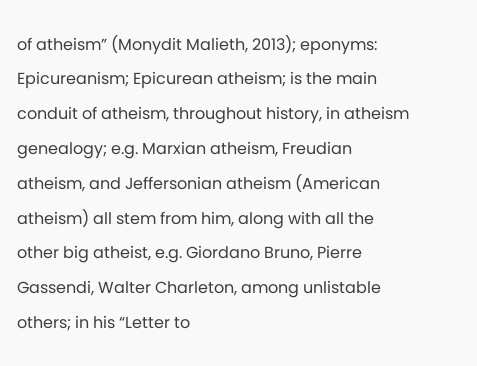of atheism” (Monydit Malieth, 2013); eponyms: Epicureanism; Epicurean atheism; is the main conduit of atheism, throughout history, in atheism genealogy; e.g. Marxian atheism, Freudian atheism, and Jeffersonian atheism (American atheism) all stem from him, along with all the other big atheist, e.g. Giordano Bruno, Pierre Gassendi, Walter Charleton, among unlistable others; in his “Letter to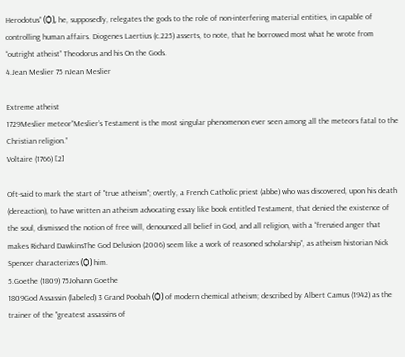Herodotus” (Ѻ), he, supposedly, relegates the gods to the role of non-interfering material entities, in capable of controlling human affairs. Diogenes Laertius (c.225) asserts, to note, that he borrowed most what he wrote from “outright atheist” Theodorus and his On the Gods.
4.Jean Meslier 75 nJean Meslier

Extreme atheist
1729Meslier meteor“Meslier’s Testament is the most singular phenomenon ever seen among all the meteors fatal to the Christian religion.”
Voltaire (1766) [2]

Oft-said to mark the start of "true atheism"; overtly, a French Catholic priest (abbe) who was discovered, upon his death (dereaction), to have written an atheism advocating essay like book entitled Testament, that denied the existence of the soul, dismissed the notion of free will, denounced all belief in God, and all religion, with a “frenzied anger that makes Richard DawkinsThe God Delusion (2006) seem like a work of reasoned scholarship”, as atheism historian Nick Spencer characterizes (Ѻ) him.
5.Goethe (1809) 75Johann Goethe
1809God Assassin (labeled) 3 Grand Poobah (Ѻ) of modern chemical atheism; described by Albert Camus (1942) as the trainer of the "greatest assassins of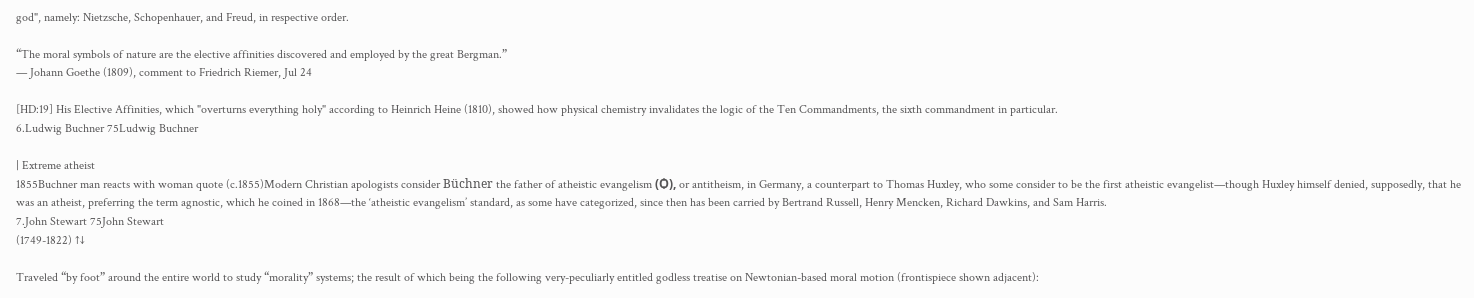god", namely: Nietzsche, Schopenhauer, and Freud, in respective order.

“The moral symbols of nature are the elective affinities discovered and employed by the great Bergman.”
— Johann Goethe (1809), comment to Friedrich Riemer, Jul 24

[HD:19] His Elective Affinities, which "overturns everything holy" according to Heinrich Heine (1810), showed how physical chemistry invalidates the logic of the Ten Commandments, the sixth commandment in particular.
6.Ludwig Buchner 75Ludwig Buchner

| Extreme atheist
1855Buchner man reacts with woman quote (c.1855)Modern Christian apologists consider Büchner the father of atheistic evangelism (Ѻ), or antitheism, in Germany, a counterpart to Thomas Huxley, who some consider to be the first atheistic evangelist—though Huxley himself denied, supposedly, that he was an atheist, preferring the term agnostic, which he coined in 1868—the ‘atheistic evangelism’ standard, as some have categorized, since then has been carried by Bertrand Russell, Henry Mencken, Richard Dawkins, and Sam Harris.
7.John Stewart 75John Stewart
(1749-1822) ↑↓

Traveled “by foot” around the entire world to study “morality” systems; the result of which being the following very-peculiarly entitled godless treatise on Newtonian-based moral motion (frontispiece shown adjacent):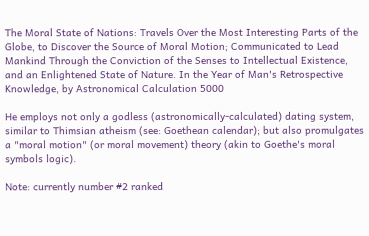The Moral State of Nations: Travels Over the Most Interesting Parts of the Globe, to Discover the Source of Moral Motion; Communicated to Lead Mankind Through the Conviction of the Senses to Intellectual Existence, and an Enlightened State of Nature. In the Year of Man's Retrospective Knowledge, by Astronomical Calculation 5000

He employs not only a godless (astronomically-calculated) dating system, similar to Thimsian atheism (see: Goethean calendar); but also promulgates a "moral motion" (or moral movement) theory (akin to Goethe's moral symbols logic).

Note: currently number #2 ranked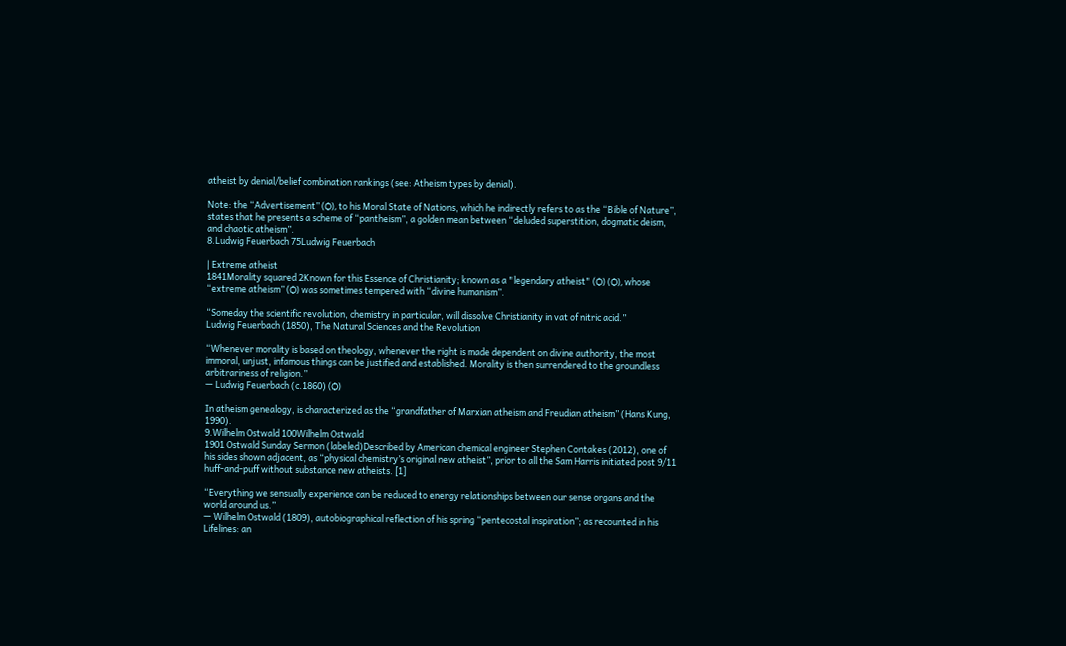atheist by denial/belief combination rankings (see: Atheism types by denial).

Note: the “Advertisement” (Ѻ), to his Moral State of Nations, which he indirectly refers to as the “Bible of Nature”, states that he presents a scheme of “pantheism”, a golden mean between “deluded superstition, dogmatic deism, and chaotic atheism”.
8.Ludwig Feuerbach 75Ludwig Feuerbach

| Extreme atheist
1841Morality squared 2Known for this Essence of Christianity; known as a "legendary atheist" (Ѻ) (Ѻ), whose “extreme atheism” (Ѻ) was sometimes tempered with “divine humanism”.

“Someday the scientific revolution, chemistry in particular, will dissolve Christianity in vat of nitric acid.”
Ludwig Feuerbach (1850), The Natural Sciences and the Revolution

“Whenever morality is based on theology, whenever the right is made dependent on divine authority, the most immoral, unjust, infamous things can be justified and established. Morality is then surrendered to the groundless arbitrariness of religion.”
— Ludwig Feuerbach (c.1860) (Ѻ)

In atheism genealogy, is characterized as the “grandfather of Marxian atheism and Freudian atheism” (Hans Kung, 1990).
9.Wilhelm Ostwald 100Wilhelm Ostwald
1901 Ostwald Sunday Sermon (labeled)Described by American chemical engineer Stephen Contakes (2012), one of his sides shown adjacent, as “physical chemistry’s original new atheist”, prior to all the Sam Harris initiated post 9/11 huff-and-puff without substance new atheists. [1]

“Everything we sensually experience can be reduced to energy relationships between our sense organs and the world around us.”
— Wilhelm Ostwald (1809), autobiographical reflection of his spring “pentecostal inspiration”; as recounted in his Lifelines: an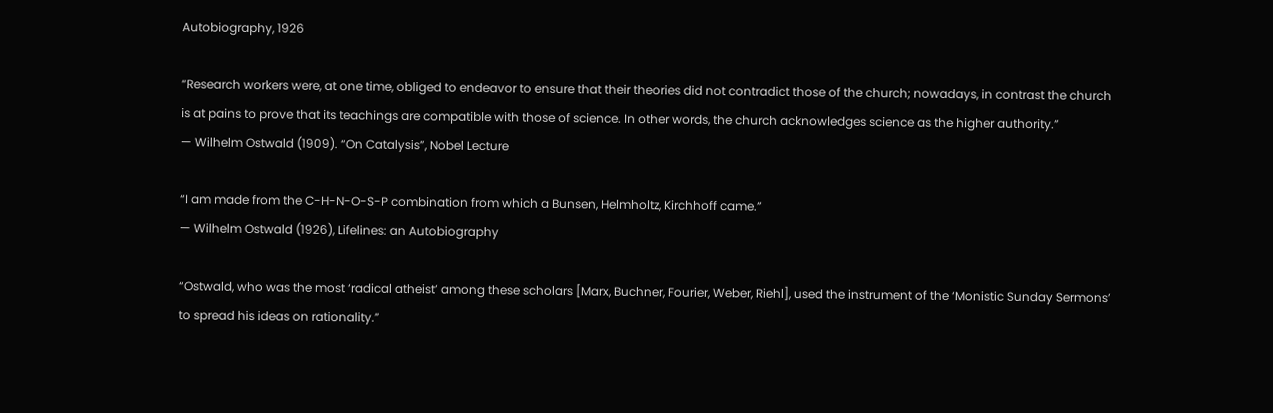Autobiography, 1926

“Research workers were, at one time, obliged to endeavor to ensure that their theories did not contradict those of the church; nowadays, in contrast the church is at pains to prove that its teachings are compatible with those of science. In other words, the church acknowledges science as the higher authority.”
— Wilhelm Ostwald (1909). “On Catalysis”, Nobel Lecture

“I am made from the C-H-N-O-S-P combination from which a Bunsen, Helmholtz, Kirchhoff came.”
— Wilhelm Ostwald (1926), Lifelines: an Autobiography

“Ostwald, who was the most ‘radical atheist’ among these scholars [Marx, Buchner, Fourier, Weber, Riehl], used the instrument of the ‘Monistic Sunday Sermons’ to spread his ideas on rationality.”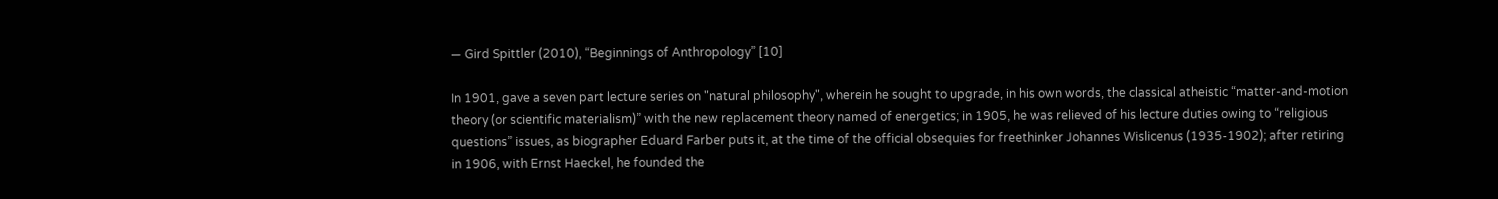— Gird Spittler (2010), “Beginnings of Anthropology” [10]

In 1901, gave a seven part lecture series on "natural philosophy", wherein he sought to upgrade, in his own words, the classical atheistic “matter-and-motion theory (or scientific materialism)” with the new replacement theory named of energetics; in 1905, he was relieved of his lecture duties owing to “religious questions” issues, as biographer Eduard Farber puts it, at the time of the official obsequies for freethinker Johannes Wislicenus (1935-1902); after retiring in 1906, with Ernst Haeckel, he founded the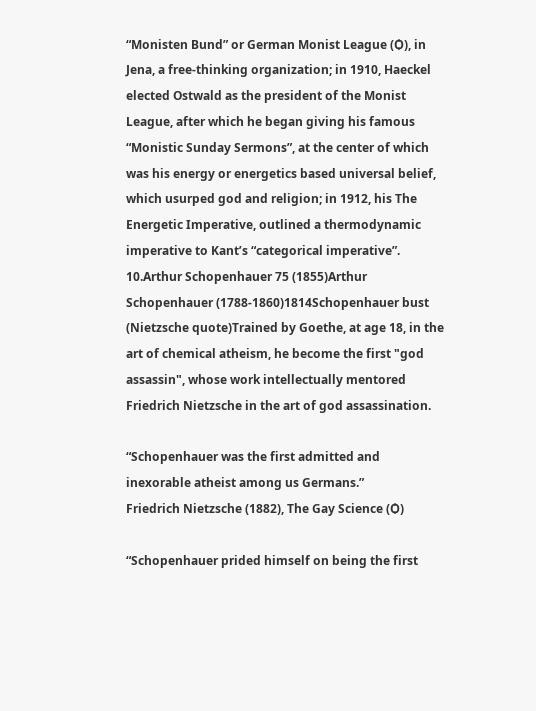“Monisten Bund” or German Monist League (Ѻ), in Jena, a free-thinking organization; in 1910, Haeckel elected Ostwald as the president of the Monist League, after which he began giving his famous “Monistic Sunday Sermons”, at the center of which was his energy or energetics based universal belief, which usurped god and religion; in 1912, his The Energetic Imperative, outlined a thermodynamic imperative to Kant’s “categorical imperative”.
10.Arthur Schopenhauer 75 (1855)Arthur Schopenhauer (1788-1860)1814Schopenhauer bust (Nietzsche quote)Trained by Goethe, at age 18, in the art of chemical atheism, he become the first "god assassin", whose work intellectually mentored Friedrich Nietzsche in the art of god assassination.

“Schopenhauer was the first admitted and inexorable atheist among us Germans.”
Friedrich Nietzsche (1882), The Gay Science (Ѻ)

“Schopenhauer prided himself on being the first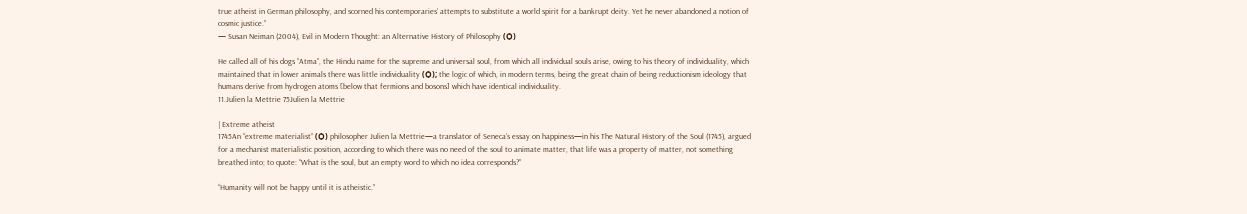true atheist in German philosophy, and scorned his contemporaries’ attempts to substitute a world spirit for a bankrupt deity. Yet he never abandoned a notion of cosmic justice.”
— Susan Neiman (2004), Evil in Modern Thought: an Alternative History of Philosophy (Ѻ)

He called all of his dogs “Atma”, the Hindu name for the supreme and universal soul, from which all individual souls arise, owing to his theory of individuality, which maintained that in lower animals there was little individuality (Ѻ); the logic of which, in modern terms, being the great chain of being reductionism ideology that humans derive from hydrogen atoms [below that fermions and bosons] which have identical individuality.
11.Julien la Mettrie 75Julien la Mettrie

| Extreme atheist
1745An “extreme materialist” (Ѻ) philosopher Julien la Mettrie—a translator of Seneca’s essay on happiness—in his The Natural History of the Soul (1745), argued for a mechanist materialistic position, according to which there was no need of the soul to animate matter, that life was a property of matter, not something breathed into; to quote: “What is the soul, but an empty word to which no idea corresponds?”

“Humanity will not be happy until it is atheistic.”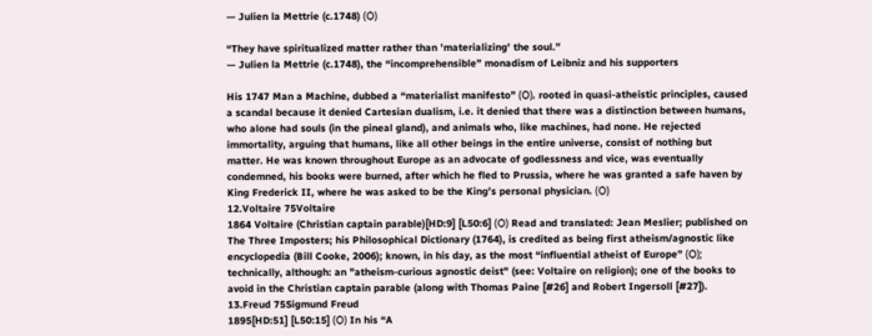— Julien la Mettrie (c.1748) (Ѻ)

“They have spiritualized matter rather than 'materializing' the soul.”
— Julien la Mettrie (c.1748), the “incomprehensible” monadism of Leibniz and his supporters

His 1747 Man a Machine, dubbed a “materialist manifesto” (Ѻ), rooted in quasi-atheistic principles, caused a scandal because it denied Cartesian dualism, i.e. it denied that there was a distinction between humans, who alone had souls (in the pineal gland), and animals who, like machines, had none. He rejected immortality, arguing that humans, like all other beings in the entire universe, consist of nothing but matter. He was known throughout Europe as an advocate of godlessness and vice, was eventually condemned, his books were burned, after which he fled to Prussia, where he was granted a safe haven by King Frederick II, where he was asked to be the King’s personal physician. (Ѻ)
12.Voltaire 75Voltaire
1864 Voltaire (Christian captain parable)[HD:9] [L50:6] (Ѻ) Read and translated: Jean Meslier; published on The Three Imposters; his Philosophical Dictionary (1764), is credited as being first atheism/agnostic like encyclopedia (Bill Cooke, 2006); known, in his day, as the most “influential atheist of Europe” (Ѻ); technically, although: an "atheism-curious agnostic deist" (see: Voltaire on religion); one of the books to avoid in the Christian captain parable (along with Thomas Paine [#26] and Robert Ingersoll [#27]).
13.Freud 75Sigmund Freud
1895[HD:51] [L50:15] (Ѻ) In his “A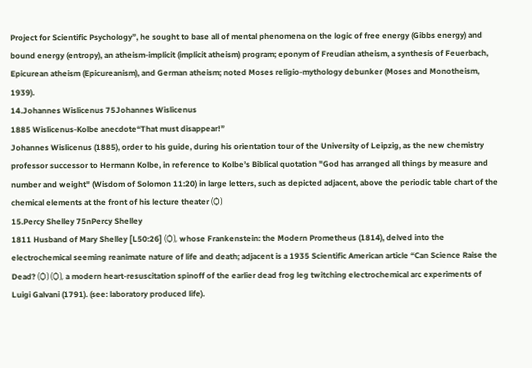Project for Scientific Psychology”, he sought to base all of mental phenomena on the logic of free energy (Gibbs energy) and bound energy (entropy), an atheism-implicit (implicit atheism) program; eponym of Freudian atheism, a synthesis of Feuerbach, Epicurean atheism (Epicureanism), and German atheism; noted Moses religio-mythology debunker (Moses and Monotheism, 1939).
14.Johannes Wislicenus 75Johannes Wislicenus
1885 Wislicenus-Kolbe anecdote“That must disappear!”
Johannes Wislicenus (1885), order to his guide, during his orientation tour of the University of Leipzig, as the new chemistry professor successor to Hermann Kolbe, in reference to Kolbe’s Biblical quotation "God has arranged all things by measure and number and weight" (Wisdom of Solomon 11:20) in large letters, such as depicted adjacent, above the periodic table chart of the chemical elements at the front of his lecture theater (Ѻ)
15.Percy Shelley 75nPercy Shelley
1811 Husband of Mary Shelley [L50:26] (Ѻ), whose Frankenstein: the Modern Prometheus (1814), delved into the electrochemical seeming reanimate nature of life and death; adjacent is a 1935 Scientific American article “Can Science Raise the Dead? (Ѻ) (Ѻ), a modern heart-resuscitation spinoff of the earlier dead frog leg twitching electrochemical arc experiments of Luigi Galvani (1791). (see: laboratory produced life).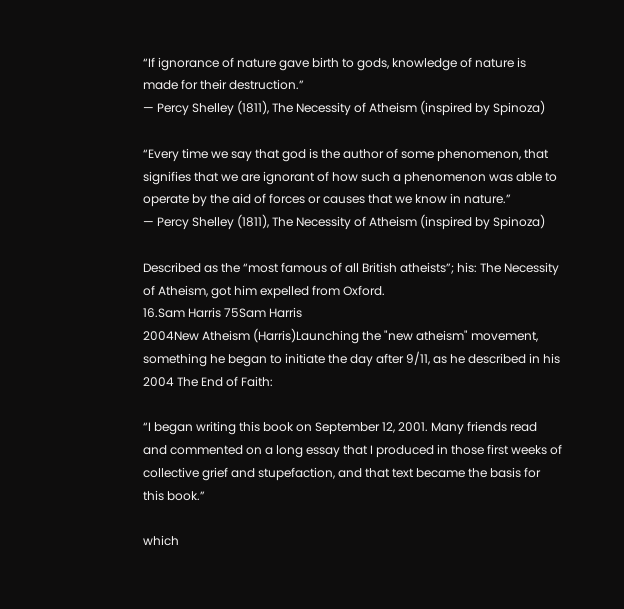“If ignorance of nature gave birth to gods, knowledge of nature is made for their destruction.”
— Percy Shelley (1811), The Necessity of Atheism (inspired by Spinoza)

“Every time we say that god is the author of some phenomenon, that signifies that we are ignorant of how such a phenomenon was able to operate by the aid of forces or causes that we know in nature.”
— Percy Shelley (1811), The Necessity of Atheism (inspired by Spinoza)

Described as the “most famous of all British atheists”; his: The Necessity of Atheism, got him expelled from Oxford.
16.Sam Harris 75Sam Harris
2004New Atheism (Harris)Launching the "new atheism" movement, something he began to initiate the day after 9/11, as he described in his 2004 The End of Faith:

“I began writing this book on September 12, 2001. Many friends read and commented on a long essay that I produced in those first weeks of collective grief and stupefaction, and that text became the basis for this book.”

which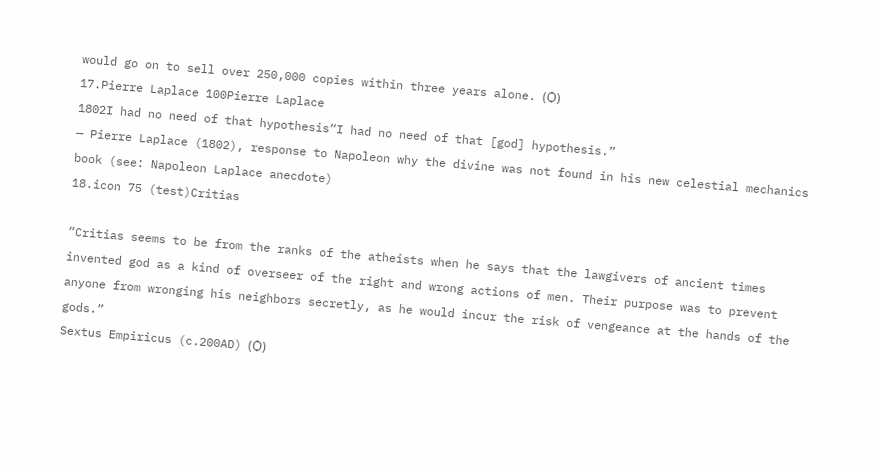would go on to sell over 250,000 copies within three years alone. (Ѻ)
17.Pierre Laplace 100Pierre Laplace
1802I had no need of that hypothesis“I had no need of that [god] hypothesis.”
— Pierre Laplace (1802), response to Napoleon why the divine was not found in his new celestial mechanics book (see: Napoleon Laplace anecdote)
18.icon 75 (test)Critias

“Critias seems to be from the ranks of the atheists when he says that the lawgivers of ancient times invented god as a kind of overseer of the right and wrong actions of men. Their purpose was to prevent anyone from wronging his neighbors secretly, as he would incur the risk of vengeance at the hands of the gods.”
Sextus Empiricus (c.200AD) (Ѻ)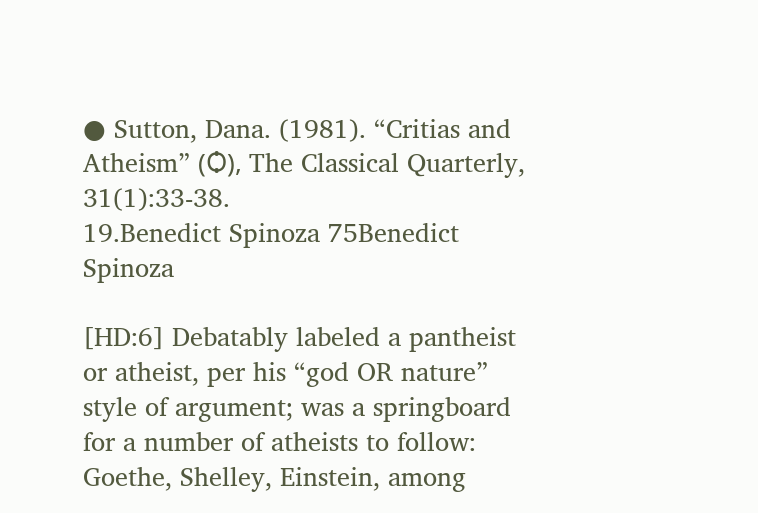● Sutton, Dana. (1981). “Critias and Atheism” (Ѻ), The Classical Quarterly, 31(1):33-38.
19.Benedict Spinoza 75Benedict Spinoza

[HD:6] Debatably labeled a pantheist or atheist, per his “god OR nature” style of argument; was a springboard for a number of atheists to follow: Goethe, Shelley, Einstein, among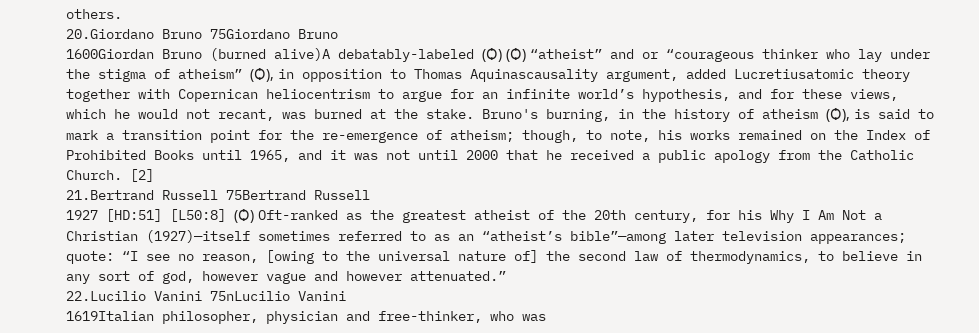others.
20.Giordano Bruno 75Giordano Bruno
1600Giordan Bruno (burned alive)A debatably-labeled (Ѻ) (Ѻ) “atheist” and or “courageous thinker who lay under the stigma of atheism” (Ѻ), in opposition to Thomas Aquinascausality argument, added Lucretiusatomic theory together with Copernican heliocentrism to argue for an infinite world’s hypothesis, and for these views, which he would not recant, was burned at the stake. Bruno's burning, in the history of atheism (Ѻ), is said to mark a transition point for the re-emergence of atheism; though, to note, his works remained on the Index of Prohibited Books until 1965, and it was not until 2000 that he received a public apology from the Catholic Church. [2]
21.Bertrand Russell 75Bertrand Russell
1927 [HD:51] [L50:8] (Ѻ) Oft-ranked as the greatest atheist of the 20th century, for his Why I Am Not a Christian (1927)—itself sometimes referred to as an “atheist’s bible”—among later television appearances; quote: “I see no reason, [owing to the universal nature of] the second law of thermodynamics, to believe in any sort of god, however vague and however attenuated.”
22.Lucilio Vanini 75nLucilio Vanini
1619Italian philosopher, physician and free-thinker, who was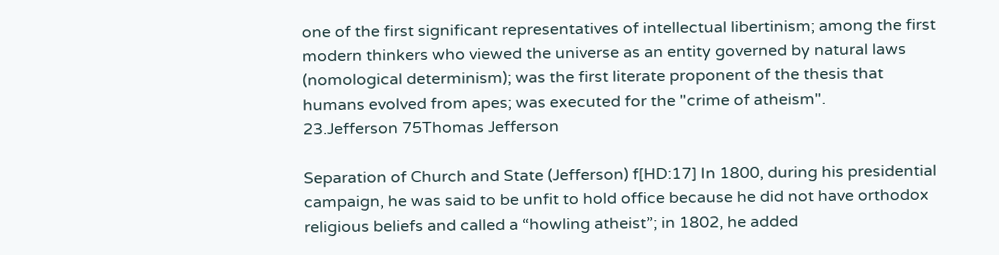one of the first significant representatives of intellectual libertinism; among the first modern thinkers who viewed the universe as an entity governed by natural laws (nomological determinism); was the first literate proponent of the thesis that humans evolved from apes; was executed for the "crime of atheism".
23.Jefferson 75Thomas Jefferson

Separation of Church and State (Jefferson) f[HD:17] In 1800, during his presidential campaign, he was said to be unfit to hold office because he did not have orthodox religious beliefs and called a “howling atheist”; in 1802, he added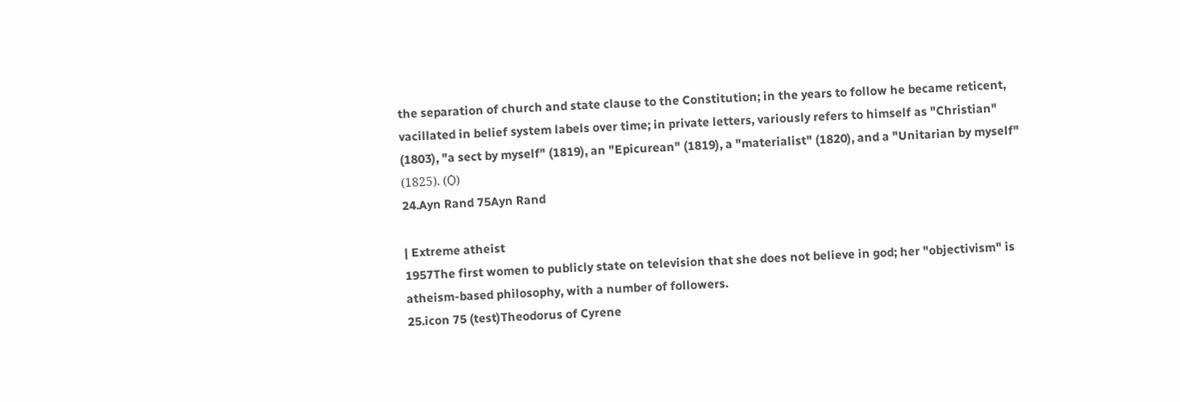the separation of church and state clause to the Constitution; in the years to follow he became reticent, vacillated in belief system labels over time; in private letters, variously refers to himself as "Christian" (1803), "a sect by myself" (1819), an "Epicurean" (1819), a "materialist" (1820), and a "Unitarian by myself" (1825). (Ѻ)
24.Ayn Rand 75Ayn Rand

| Extreme atheist
1957The first women to publicly state on television that she does not believe in god; her "objectivism" is atheism-based philosophy, with a number of followers.
25.icon 75 (test)Theodorus of Cyrene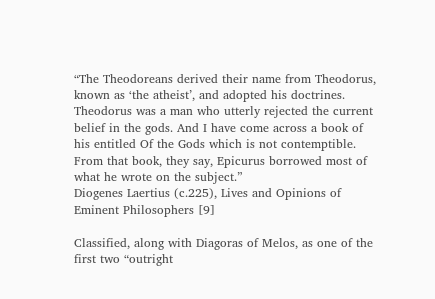“The Theodoreans derived their name from Theodorus, known as ‘the atheist’, and adopted his doctrines. Theodorus was a man who utterly rejected the current belief in the gods. And I have come across a book of his entitled Of the Gods which is not contemptible. From that book, they say, Epicurus borrowed most of what he wrote on the subject.”
Diogenes Laertius (c.225), Lives and Opinions of Eminent Philosophers [9]

Classified, along with Diagoras of Melos, as one of the first two “outright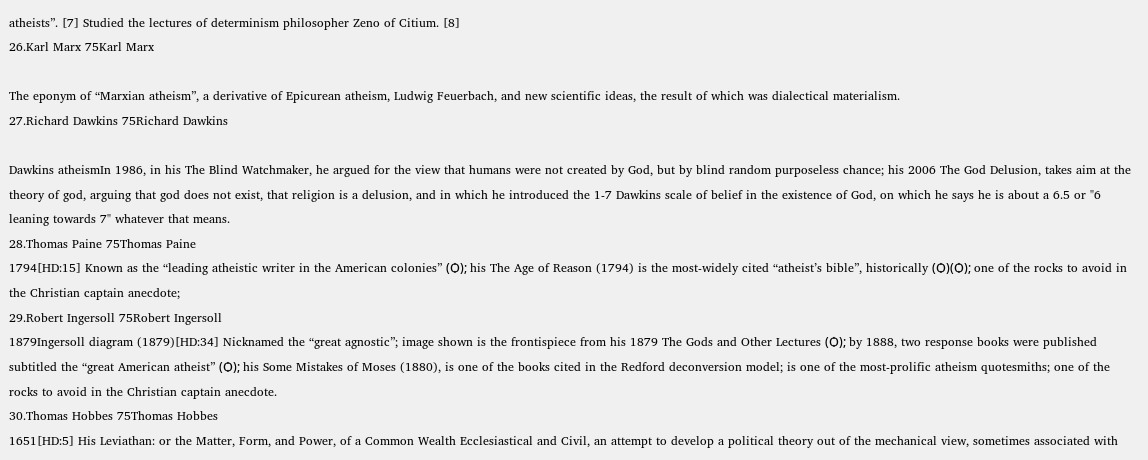atheists”. [7] Studied the lectures of determinism philosopher Zeno of Citium. [8]
26.Karl Marx 75Karl Marx

The eponym of “Marxian atheism”, a derivative of Epicurean atheism, Ludwig Feuerbach, and new scientific ideas, the result of which was dialectical materialism.
27.Richard Dawkins 75Richard Dawkins

Dawkins atheismIn 1986, in his The Blind Watchmaker, he argued for the view that humans were not created by God, but by blind random purposeless chance; his 2006 The God Delusion, takes aim at the theory of god, arguing that god does not exist, that religion is a delusion, and in which he introduced the 1-7 Dawkins scale of belief in the existence of God, on which he says he is about a 6.5 or "6 leaning towards 7" whatever that means.
28.Thomas Paine 75Thomas Paine
1794[HD:15] Known as the “leading atheistic writer in the American colonies” (Ѻ); his The Age of Reason (1794) is the most-widely cited “atheist’s bible”, historically (Ѻ)(Ѻ); one of the rocks to avoid in the Christian captain anecdote;
29.Robert Ingersoll 75Robert Ingersoll
1879Ingersoll diagram (1879)[HD:34] Nicknamed the “great agnostic”; image shown is the frontispiece from his 1879 The Gods and Other Lectures (Ѻ); by 1888, two response books were published subtitled the “great American atheist” (Ѻ); his Some Mistakes of Moses (1880), is one of the books cited in the Redford deconversion model; is one of the most-prolific atheism quotesmiths; one of the rocks to avoid in the Christian captain anecdote.
30.Thomas Hobbes 75Thomas Hobbes
1651[HD:5] His Leviathan: or the Matter, Form, and Power, of a Common Wealth Ecclesiastical and Civil, an attempt to develop a political theory out of the mechanical view, sometimes associated with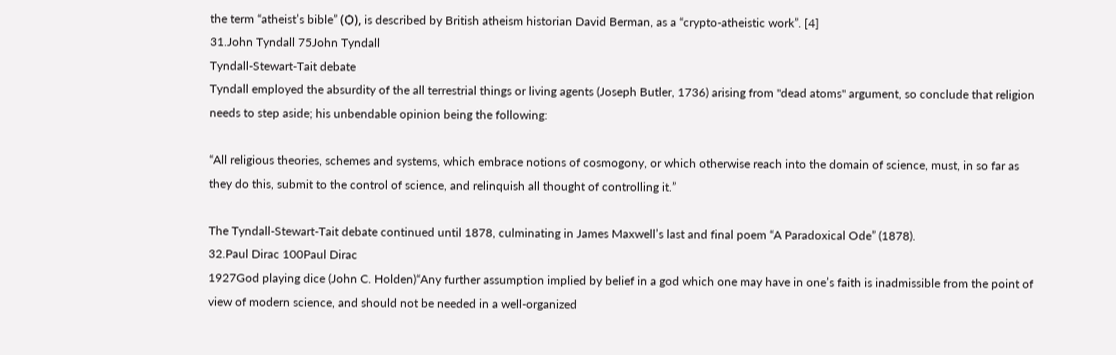the term “atheist’s bible” (Ѻ), is described by British atheism historian David Berman, as a “crypto-atheistic work”. [4]
31.John Tyndall 75John Tyndall
Tyndall-Stewart-Tait debate
Tyndall employed the absurdity of the all terrestrial things or living agents (Joseph Butler, 1736) arising from "dead atoms" argument, so conclude that religion needs to step aside; his unbendable opinion being the following:

“All religious theories, schemes and systems, which embrace notions of cosmogony, or which otherwise reach into the domain of science, must, in so far as they do this, submit to the control of science, and relinquish all thought of controlling it.”

The Tyndall-Stewart-Tait debate continued until 1878, culminating in James Maxwell’s last and final poem “A Paradoxical Ode” (1878).
32.Paul Dirac 100Paul Dirac
1927God playing dice (John C. Holden)“Any further assumption implied by belief in a god which one may have in one’s faith is inadmissible from the point of view of modern science, and should not be needed in a well-organized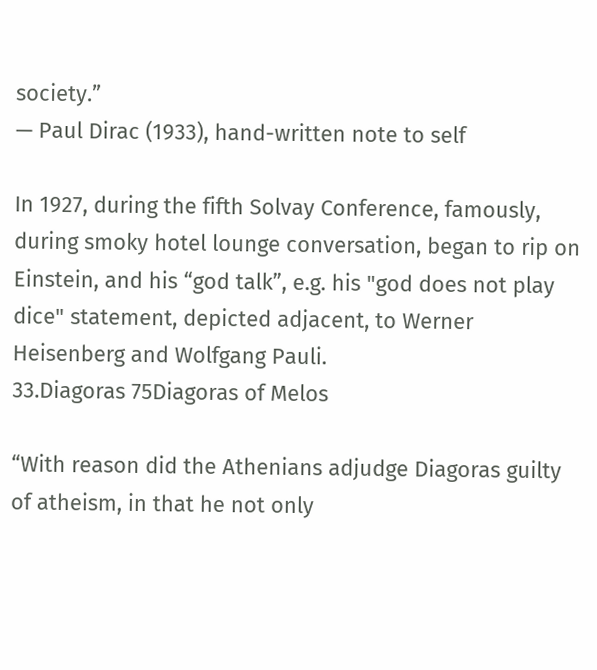society.”
— Paul Dirac (1933), hand-written note to self

In 1927, during the fifth Solvay Conference, famously, during smoky hotel lounge conversation, began to rip on Einstein, and his “god talk”, e.g. his "god does not play dice" statement, depicted adjacent, to Werner Heisenberg and Wolfgang Pauli.
33.Diagoras 75Diagoras of Melos

“With reason did the Athenians adjudge Diagoras guilty of atheism, in that he not only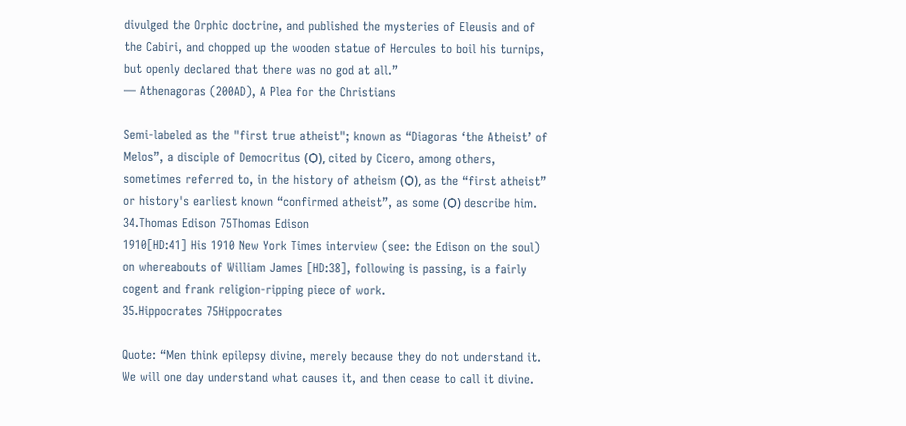divulged the Orphic doctrine, and published the mysteries of Eleusis and of the Cabiri, and chopped up the wooden statue of Hercules to boil his turnips, but openly declared that there was no god at all.”
— Athenagoras (200AD), A Plea for the Christians

Semi-labeled as the "first true atheist"; known as “Diagoras ‘the Atheist’ of Melos”, a disciple of Democritus (Ѻ), cited by Cicero, among others, sometimes referred to, in the history of atheism (Ѻ), as the “first atheist” or history's earliest known “confirmed atheist”, as some (Ѻ) describe him.
34.Thomas Edison 75Thomas Edison
1910[HD:41] His 1910 New York Times interview (see: the Edison on the soul) on whereabouts of William James [HD:38], following is passing, is a fairly cogent and frank religion-ripping piece of work.
35.Hippocrates 75Hippocrates

Quote: “Men think epilepsy divine, merely because they do not understand it. We will one day understand what causes it, and then cease to call it divine.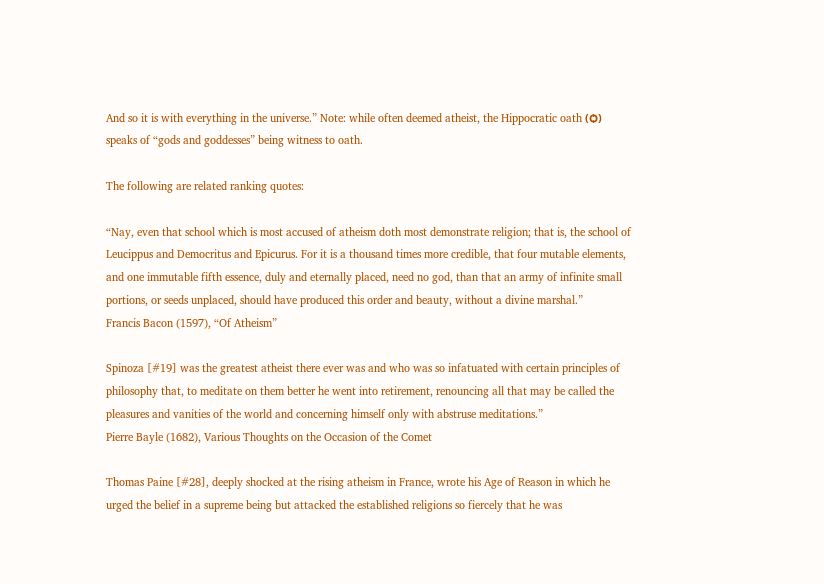And so it is with everything in the universe.” Note: while often deemed atheist, the Hippocratic oath (Ѻ) speaks of “gods and goddesses” being witness to oath.

The following are related ranking quotes:

“Nay, even that school which is most accused of atheism doth most demonstrate religion; that is, the school of Leucippus and Democritus and Epicurus. For it is a thousand times more credible, that four mutable elements, and one immutable fifth essence, duly and eternally placed, need no god, than that an army of infinite small portions, or seeds unplaced, should have produced this order and beauty, without a divine marshal.”
Francis Bacon (1597), “Of Atheism”

Spinoza [#19] was the greatest atheist there ever was and who was so infatuated with certain principles of philosophy that, to meditate on them better he went into retirement, renouncing all that may be called the pleasures and vanities of the world and concerning himself only with abstruse meditations.”
Pierre Bayle (1682), Various Thoughts on the Occasion of the Comet

Thomas Paine [#28], deeply shocked at the rising atheism in France, wrote his Age of Reason in which he urged the belief in a supreme being but attacked the established religions so fiercely that he was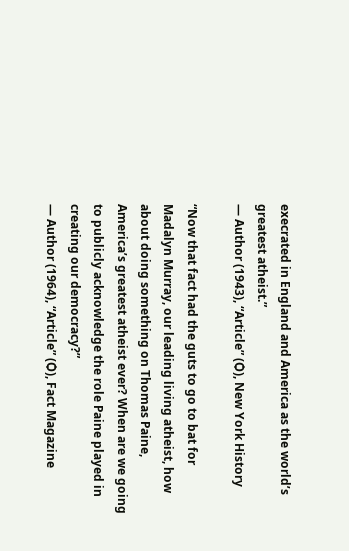execrated in England and America as the world’s greatest atheist.”
— Author (1943), “Article” (Ѻ), New York History

“Now that fact had the guts to go to bat for Madalyn Murray, our leading living atheist, how about doing something on Thomas Paine, America’s greatest atheist ever? When are we going to publicly acknowledge the role Paine played in creating our democracy?”
— Author (1964), “Article” (Ѻ), Fact Magazine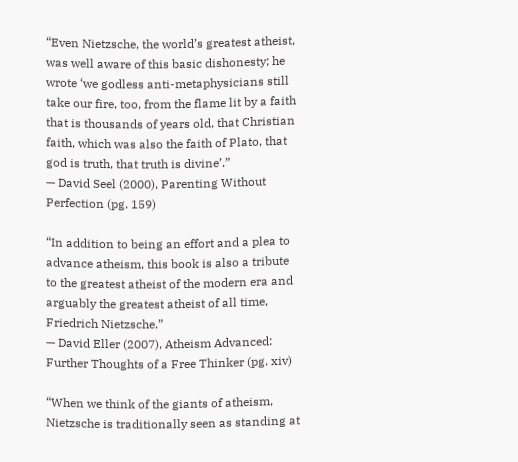“Even Nietzsche, the world’s greatest atheist, was well aware of this basic dishonesty; he wrote ‘we godless anti-metaphysicians still take our fire, too, from the flame lit by a faith that is thousands of years old, that Christian faith, which was also the faith of Plato, that god is truth, that truth is divine’.”
— David Seel (2000), Parenting Without Perfection (pg. 159)

“In addition to being an effort and a plea to advance atheism, this book is also a tribute to the greatest atheist of the modern era and arguably the greatest atheist of all time, Friedrich Nietzsche.”
— David Eller (2007), Atheism Advanced: Further Thoughts of a Free Thinker (pg. xiv)

“When we think of the giants of atheism, Nietzsche is traditionally seen as standing at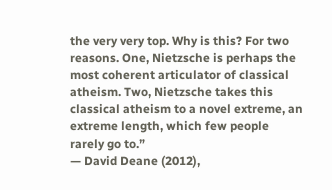the very very top. Why is this? For two reasons. One, Nietzsche is perhaps the most coherent articulator of classical atheism. Two, Nietzsche takes this classical atheism to a novel extreme, an extreme length, which few people rarely go to.”
— David Deane (2012),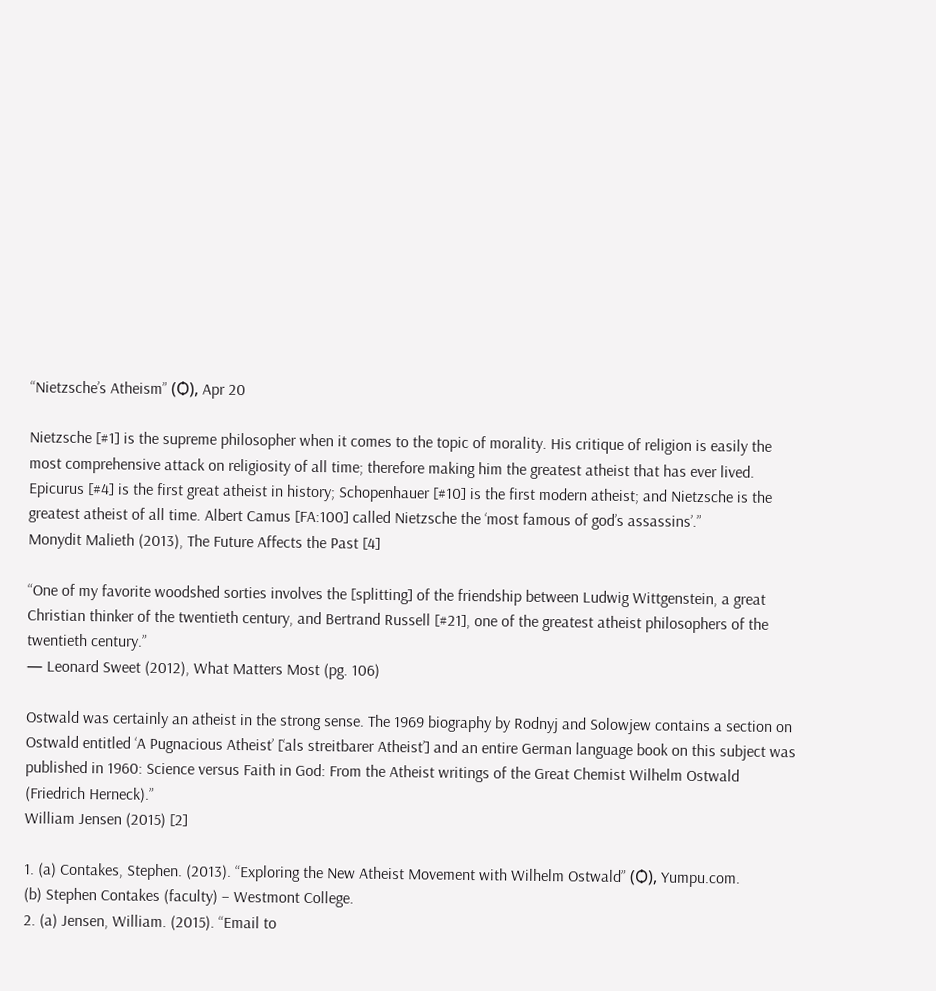“Nietzsche’s Atheism” (Ѻ), Apr 20

Nietzsche [#1] is the supreme philosopher when it comes to the topic of morality. His critique of religion is easily the most comprehensive attack on religiosity of all time; therefore making him the greatest atheist that has ever lived. Epicurus [#4] is the first great atheist in history; Schopenhauer [#10] is the first modern atheist; and Nietzsche is the greatest atheist of all time. Albert Camus [FA:100] called Nietzsche the ‘most famous of god’s assassins’.”
Monydit Malieth (2013), The Future Affects the Past [4]

“One of my favorite woodshed sorties involves the [splitting] of the friendship between Ludwig Wittgenstein, a great Christian thinker of the twentieth century, and Bertrand Russell [#21], one of the greatest atheist philosophers of the twentieth century.”
— Leonard Sweet (2012), What Matters Most (pg. 106)

Ostwald was certainly an atheist in the strong sense. The 1969 biography by Rodnyj and Solowjew contains a section on Ostwald entitled ‘A Pugnacious Atheist’ [‘als streitbarer Atheist’] and an entire German language book on this subject was published in 1960: Science versus Faith in God: From the Atheist writings of the Great Chemist Wilhelm Ostwald (Friedrich Herneck).”
William Jensen (2015) [2]

1. (a) Contakes, Stephen. (2013). “Exploring the New Atheist Movement with Wilhelm Ostwald” (Ѻ), Yumpu.com.
(b) Stephen Contakes (faculty) – Westmont College.
2. (a) Jensen, William. (2015). “Email to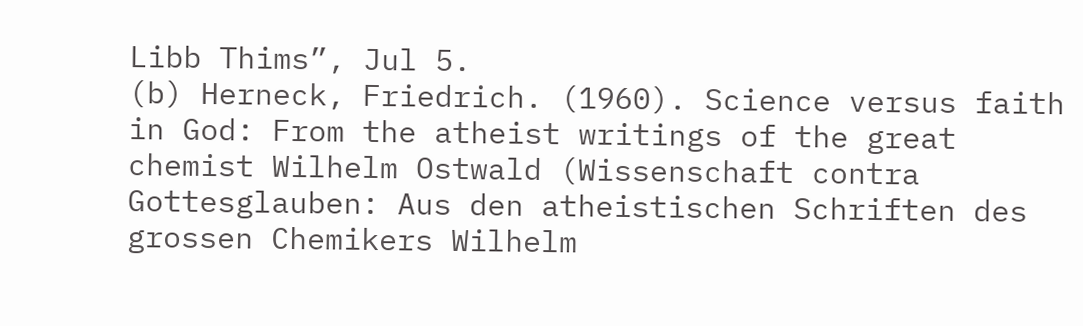Libb Thims”, Jul 5.
(b) Herneck, Friedrich. (1960). Science versus faith in God: From the atheist writings of the great chemist Wilhelm Ostwald (Wissenschaft contra Gottesglauben: Aus den atheistischen Schriften des grossen Chemikers Wilhelm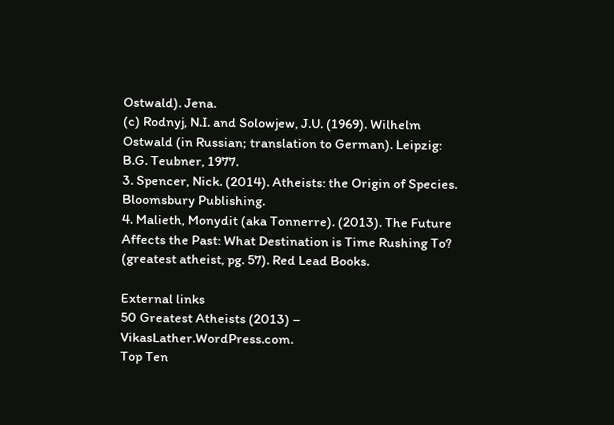Ostwald). Jena.
(c) Rodnyj, N.I. and Solowjew, J.U. (1969). Wilhelm Ostwald (in Russian; translation to German). Leipzig: B.G. Teubner, 1977.
3. Spencer, Nick. (2014). Atheists: the Origin of Species. Bloomsbury Publishing.
4. Malieth, Monydit (aka Tonnerre). (2013). The Future Affects the Past: What Destination is Time Rushing To? (greatest atheist, pg. 57). Red Lead Books.

External links
50 Greatest Atheists (2013) – VikasLather.WordPress.com.
Top Ten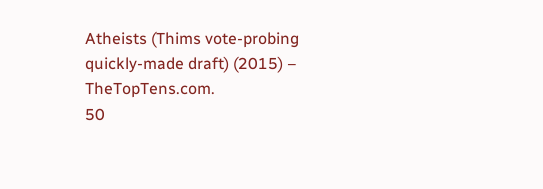Atheists (Thims vote-probing quickly-made draft) (2015) – TheTopTens.com.
50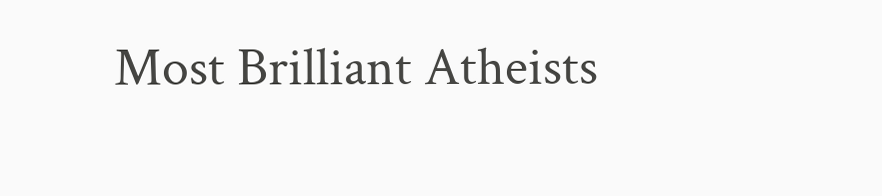Most Brilliant Atheists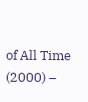of All Time (2000) –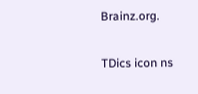Brainz.org.

TDics icon ns